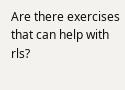Are there exercises that can help with rls?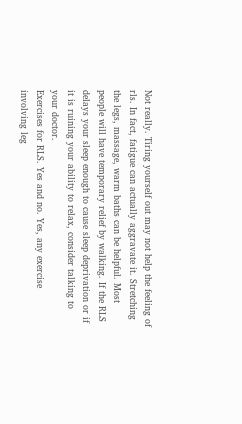Not really. Tiring yourself out may not help the feeling of rls. In fact, fatigue can actually aggravate it. Stretching the legs, massage, warm baths can be helpful. Most people will have temporary relief by walking. If the RLS delays your sleep enough to cause sleep deprivation or if it is ruining your ability to relax, consider talking to your doctor.
Exercises for RLS. Yes and no. Yes, any exercise involving leg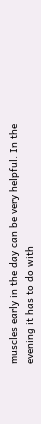muscles early in the day can be very helpful. In the evening it has to do with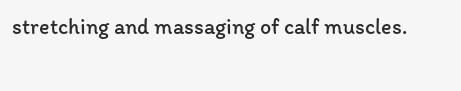stretching and massaging of calf muscles.